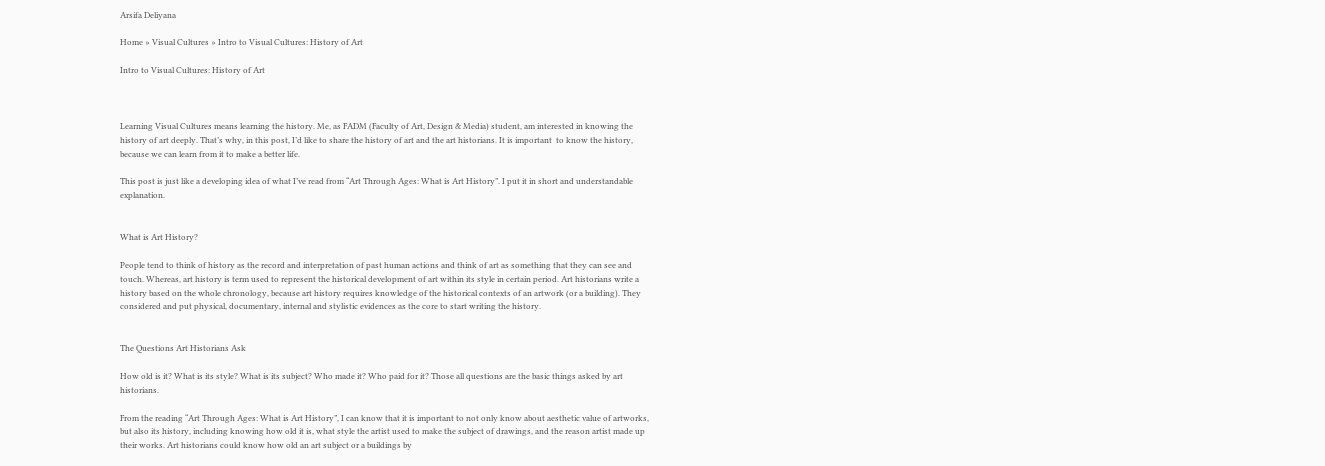Arsifa Deliyana

Home » Visual Cultures » Intro to Visual Cultures: History of Art

Intro to Visual Cultures: History of Art



Learning Visual Cultures means learning the history. Me, as FADM (Faculty of Art, Design & Media) student, am interested in knowing the history of art deeply. That’s why, in this post, I’d like to share the history of art and the art historians. It is important  to know the history, because we can learn from it to make a better life.

This post is just like a developing idea of what I’ve read from “Art Through Ages: What is Art History”. I put it in short and understandable explanation.


What is Art History?

People tend to think of history as the record and interpretation of past human actions and think of art as something that they can see and touch. Whereas, art history is term used to represent the historical development of art within its style in certain period. Art historians write a history based on the whole chronology, because art history requires knowledge of the historical contexts of an artwork (or a building). They considered and put physical, documentary, internal and stylistic evidences as the core to start writing the history.


The Questions Art Historians Ask

How old is it? What is its style? What is its subject? Who made it? Who paid for it? Those all questions are the basic things asked by art historians.

From the reading “Art Through Ages: What is Art History”, I can know that it is important to not only know about aesthetic value of artworks, but also its history, including knowing how old it is, what style the artist used to make the subject of drawings, and the reason artist made up their works. Art historians could know how old an art subject or a buildings by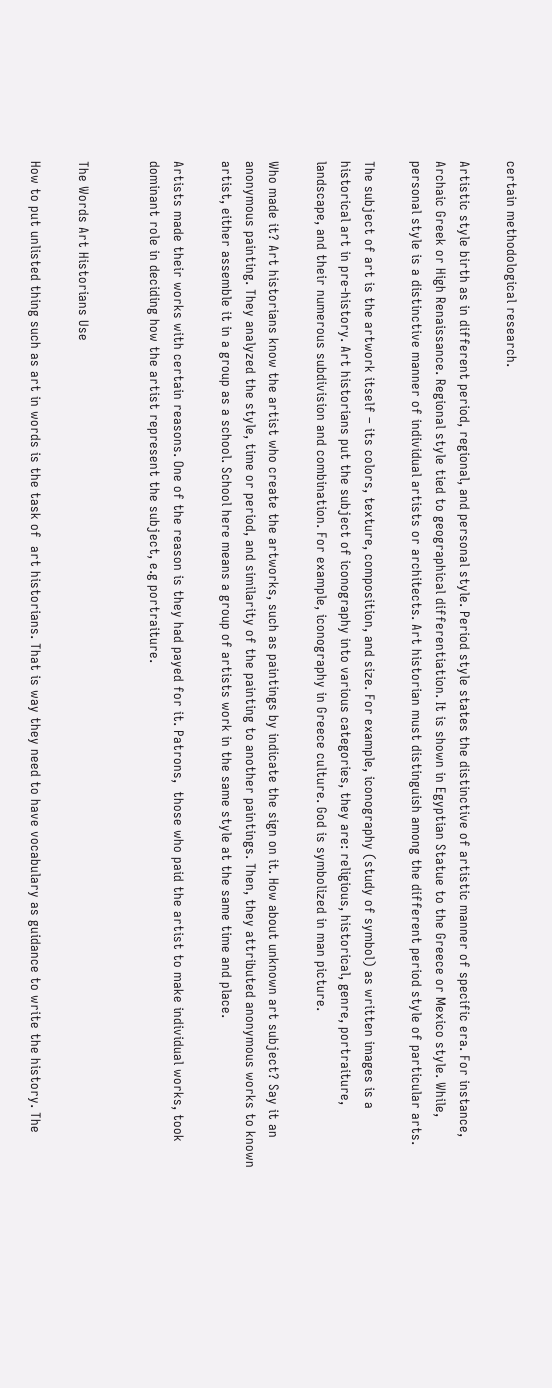certain methodological research.

Artistic style birth as in different period, regional, and personal style. Period style states the distinctive of artistic manner of specific era. For instance, Archaic Greek or High Renaissance. Regional style tied to geographical differentiation. It is shown in Egyptian Statue to the Greece or Mexico style. While, personal style is a distinctive manner of individual artists or architects. Art historian must distinguish among the different period style of particular arts.

The subject of art is the artwork itself – its colors, texture, composition, and size. For example, iconography (study of symbol) as written images is a historical art in pre-history. Art historians put the subject of iconography into various categories, they are: religious, historical, genre, portraiture, landscape, and their numerous subdivision and combination. For example, iconography in Greece culture. God is symbolized in man picture.

Who made it? Art historians know the artist who create the artworks, such as paintings by indicate the sign on it. How about unknown art subject? Say it an anonymous painting. They analyzed the style, time or period, and similarity of the painting to another paintings. Then, they attributed anonymous works to known artist, either assemble it in a group as a school. School here means a group of artists work in the same style at the same time and place.

Artists made their works with certain reasons. One of the reason is they had payed for it. Patrons,  those who paid the artist to make individual works, took dominant role in deciding how the artist represent the subject, e.g portraiture.


The Words Art Historians Use

How to put unlisted thing such as art in words is the task of  art historians. That is way they need to have vocabulary as guidance to write the history. The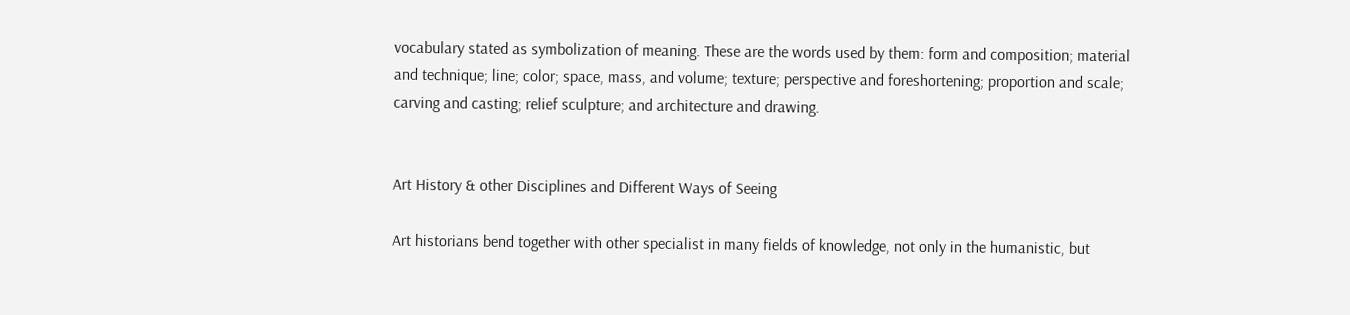vocabulary stated as symbolization of meaning. These are the words used by them: form and composition; material and technique; line; color; space, mass, and volume; texture; perspective and foreshortening; proportion and scale; carving and casting; relief sculpture; and architecture and drawing.


Art History & other Disciplines and Different Ways of Seeing

Art historians bend together with other specialist in many fields of knowledge, not only in the humanistic, but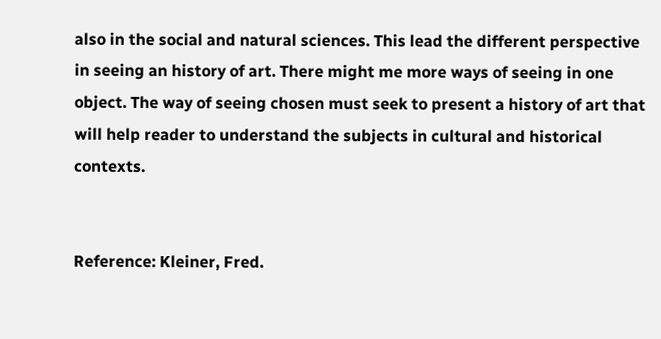also in the social and natural sciences. This lead the different perspective in seeing an history of art. There might me more ways of seeing in one object. The way of seeing chosen must seek to present a history of art that will help reader to understand the subjects in cultural and historical contexts.


Reference: Kleiner, Fred.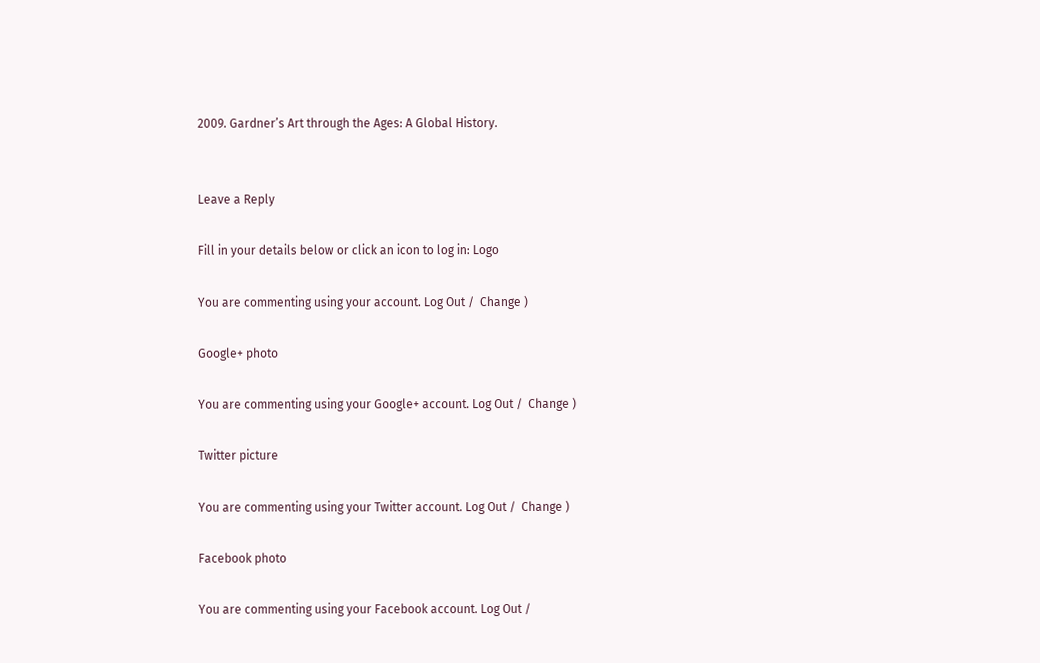2009. Gardner’s Art through the Ages: A Global History.


Leave a Reply

Fill in your details below or click an icon to log in: Logo

You are commenting using your account. Log Out /  Change )

Google+ photo

You are commenting using your Google+ account. Log Out /  Change )

Twitter picture

You are commenting using your Twitter account. Log Out /  Change )

Facebook photo

You are commenting using your Facebook account. Log Out /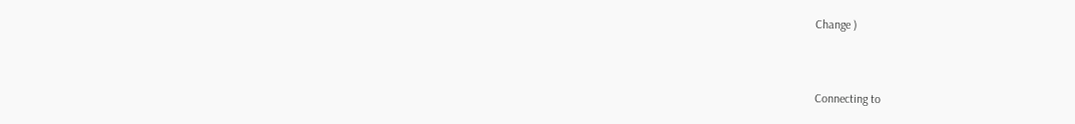Change )


Connecting to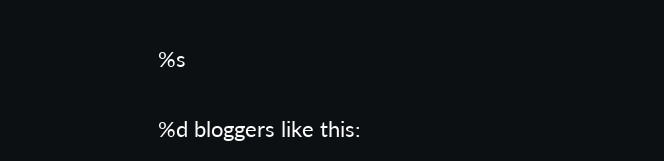%s

%d bloggers like this: